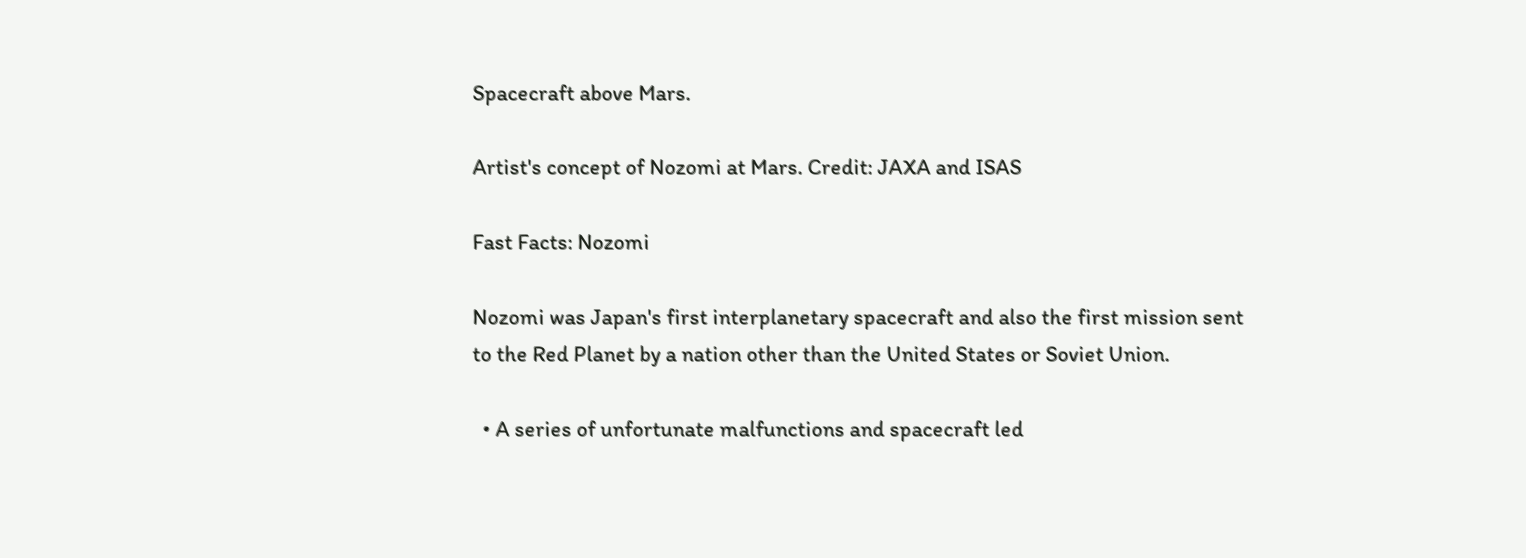Spacecraft above Mars.

Artist's concept of Nozomi at Mars. Credit: JAXA and ISAS

Fast Facts: Nozomi

Nozomi was Japan's first interplanetary spacecraft and also the first mission sent to the Red Planet by a nation other than the United States or Soviet Union.

  • A series of unfortunate malfunctions and spacecraft led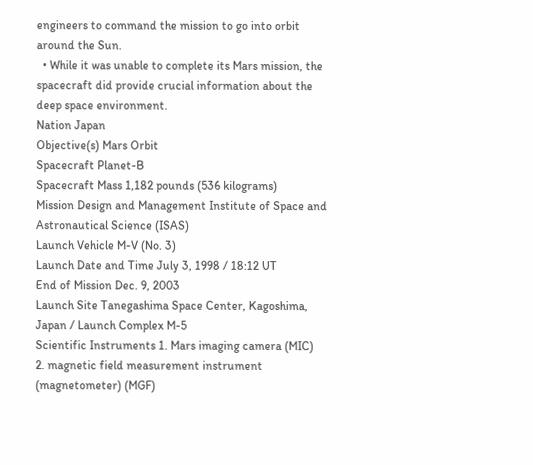engineers to command the mission to go into orbit around the Sun.
  • While it was unable to complete its Mars mission, the spacecraft did provide crucial information about the deep space environment.
Nation Japan
Objective(s) Mars Orbit
Spacecraft Planet-B
Spacecraft Mass 1,182 pounds (536 kilograms)
Mission Design and Management Institute of Space and Astronautical Science (ISAS)
Launch Vehicle M-V (No. 3)
Launch Date and Time July 3, 1998 / 18:12 UT
End of Mission Dec. 9, 2003
Launch Site Tanegashima Space Center, Kagoshima, Japan / Launch Complex M-5
Scientific Instruments 1. Mars imaging camera (MIC)
2. magnetic field measurement instrument (magnetometer) (MGF)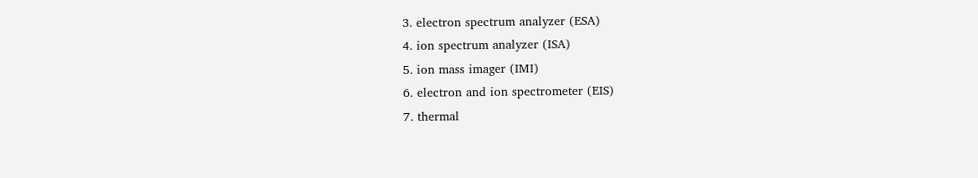3. electron spectrum analyzer (ESA)
4. ion spectrum analyzer (ISA)
5. ion mass imager (IMI)
6. electron and ion spectrometer (EIS)
7. thermal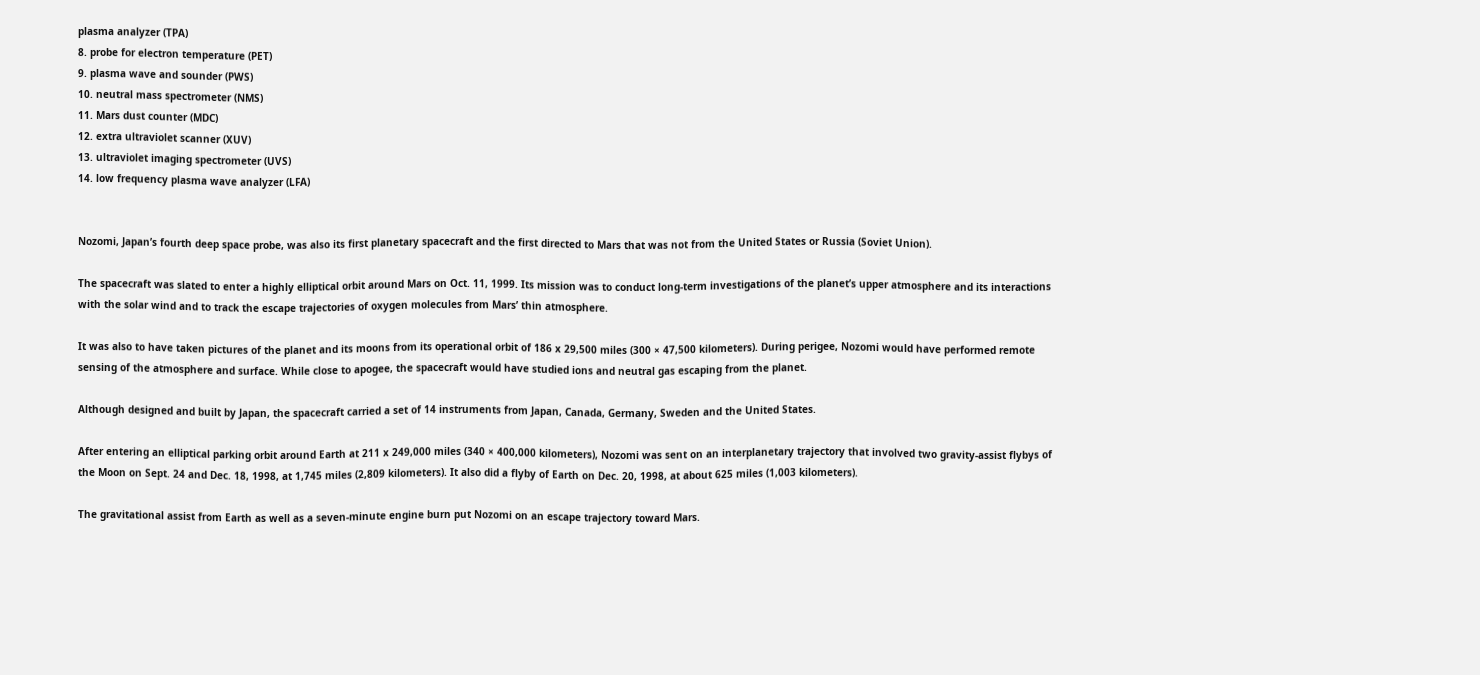plasma analyzer (TPA)
8. probe for electron temperature (PET)
9. plasma wave and sounder (PWS)
10. neutral mass spectrometer (NMS)
11. Mars dust counter (MDC)
12. extra ultraviolet scanner (XUV)
13. ultraviolet imaging spectrometer (UVS)
14. low frequency plasma wave analyzer (LFA)


Nozomi, Japan’s fourth deep space probe, was also its first planetary spacecraft and the first directed to Mars that was not from the United States or Russia (Soviet Union).

The spacecraft was slated to enter a highly elliptical orbit around Mars on Oct. 11, 1999. Its mission was to conduct long-term investigations of the planet’s upper atmosphere and its interactions with the solar wind and to track the escape trajectories of oxygen molecules from Mars’ thin atmosphere.

It was also to have taken pictures of the planet and its moons from its operational orbit of 186 x 29,500 miles (300 × 47,500 kilometers). During perigee, Nozomi would have performed remote sensing of the atmosphere and surface. While close to apogee, the spacecraft would have studied ions and neutral gas escaping from the planet.

Although designed and built by Japan, the spacecraft carried a set of 14 instruments from Japan, Canada, Germany, Sweden and the United States.

After entering an elliptical parking orbit around Earth at 211 x 249,000 miles (340 × 400,000 kilometers), Nozomi was sent on an interplanetary trajectory that involved two gravity-assist flybys of the Moon on Sept. 24 and Dec. 18, 1998, at 1,745 miles (2,809 kilometers). It also did a flyby of Earth on Dec. 20, 1998, at about 625 miles (1,003 kilometers).

The gravitational assist from Earth as well as a seven-minute engine burn put Nozomi on an escape trajectory toward Mars.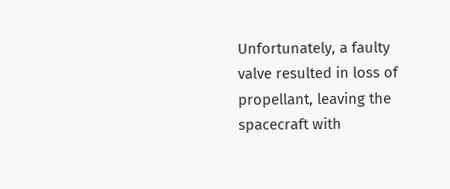Unfortunately, a faulty valve resulted in loss of propellant, leaving the spacecraft with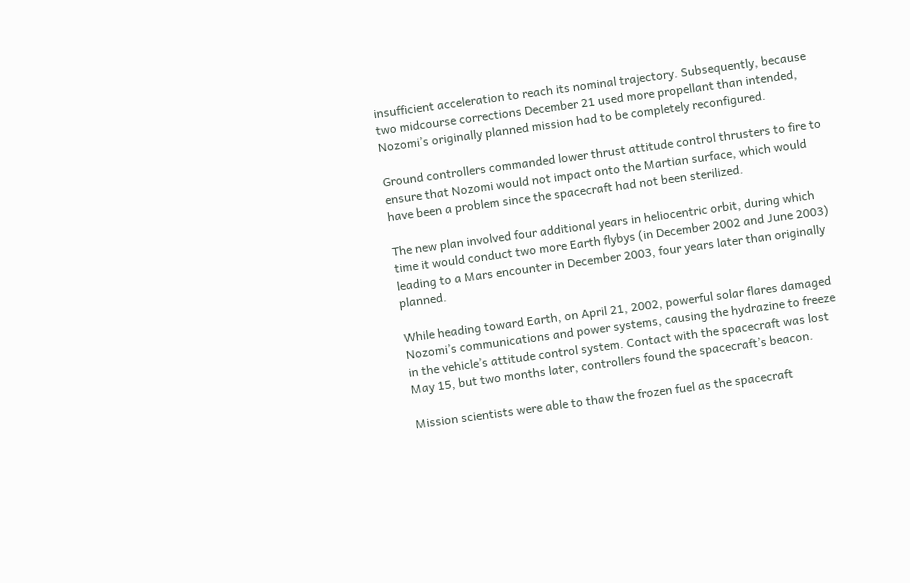insufficient acceleration to reach its nominal trajectory. Subsequently, because two midcourse corrections December 21 used more propellant than intended, Nozomi’s originally planned mission had to be completely reconfigured.

Ground controllers commanded lower thrust attitude control thrusters to fire to ensure that Nozomi would not impact onto the Martian surface, which would have been a problem since the spacecraft had not been sterilized.

The new plan involved four additional years in heliocentric orbit, during which time it would conduct two more Earth flybys (in December 2002 and June 2003) leading to a Mars encounter in December 2003, four years later than originally planned.

While heading toward Earth, on April 21, 2002, powerful solar flares damaged Nozomi’s communications and power systems, causing the hydrazine to freeze in the vehicle’s attitude control system. Contact with the spacecraft was lost May 15, but two months later, controllers found the spacecraft’s beacon.

Mission scientists were able to thaw the frozen fuel as the spacecraft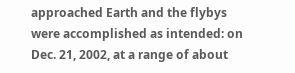approached Earth and the flybys were accomplished as intended: on Dec. 21, 2002, at a range of about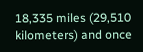18,335 miles (29,510 kilometers) and once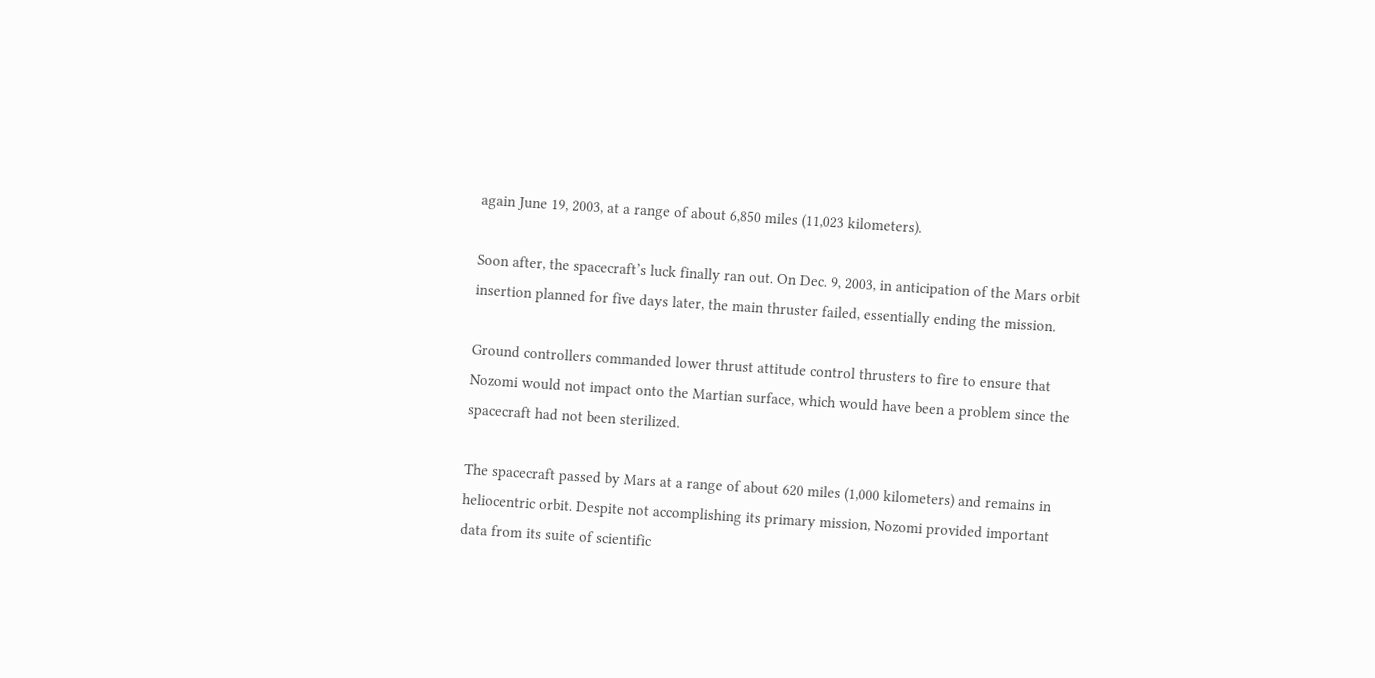again June 19, 2003, at a range of about 6,850 miles (11,023 kilometers).

Soon after, the spacecraft’s luck finally ran out. On Dec. 9, 2003, in anticipation of the Mars orbit insertion planned for five days later, the main thruster failed, essentially ending the mission.

Ground controllers commanded lower thrust attitude control thrusters to fire to ensure that Nozomi would not impact onto the Martian surface, which would have been a problem since the spacecraft had not been sterilized.

The spacecraft passed by Mars at a range of about 620 miles (1,000 kilometers) and remains in heliocentric orbit. Despite not accomplishing its primary mission, Nozomi provided important data from its suite of scientific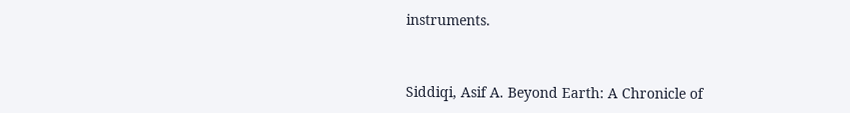instruments.


Siddiqi, Asif A. Beyond Earth: A Chronicle of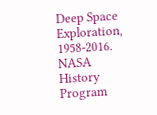Deep Space Exploration, 1958-2016. NASA History Program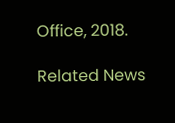Office, 2018.

Related News